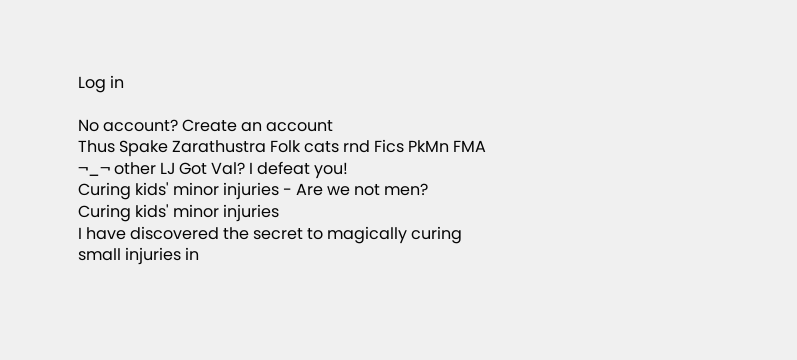Log in

No account? Create an account
Thus Spake Zarathustra Folk cats rnd Fics PkMn FMA ¬_¬ other LJ Got Val? I defeat you!
Curing kids' minor injuries - Are we not men?
Curing kids' minor injuries
I have discovered the secret to magically curing small injuries in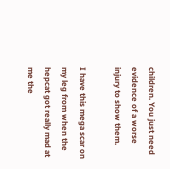children. You just need evidence of a worse injury to show them.

I have this mega scar on my leg from when the hepcat got really mad at me the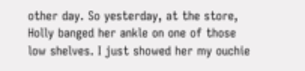other day. So yesterday, at the store, Holly banged her ankle on one of those low shelves. I just showed her my ouchie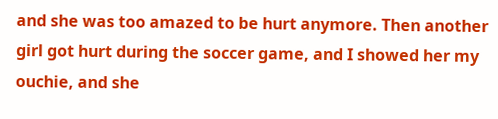and she was too amazed to be hurt anymore. Then another girl got hurt during the soccer game, and I showed her my ouchie, and she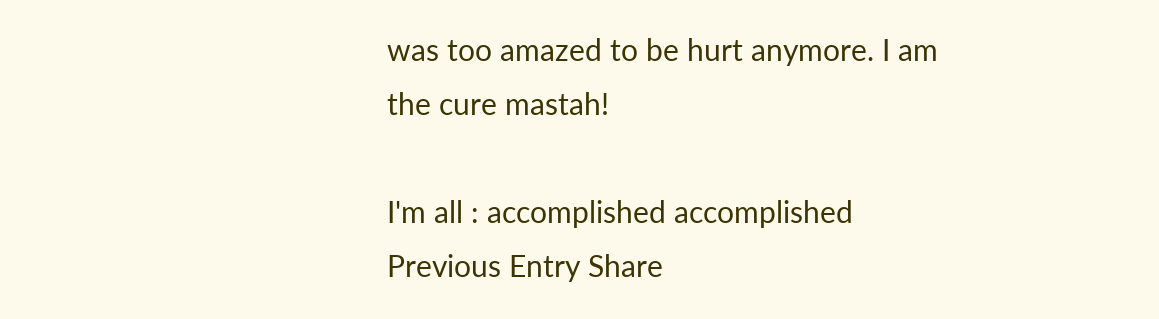was too amazed to be hurt anymore. I am the cure mastah!

I'm all : accomplished accomplished
Previous Entry Share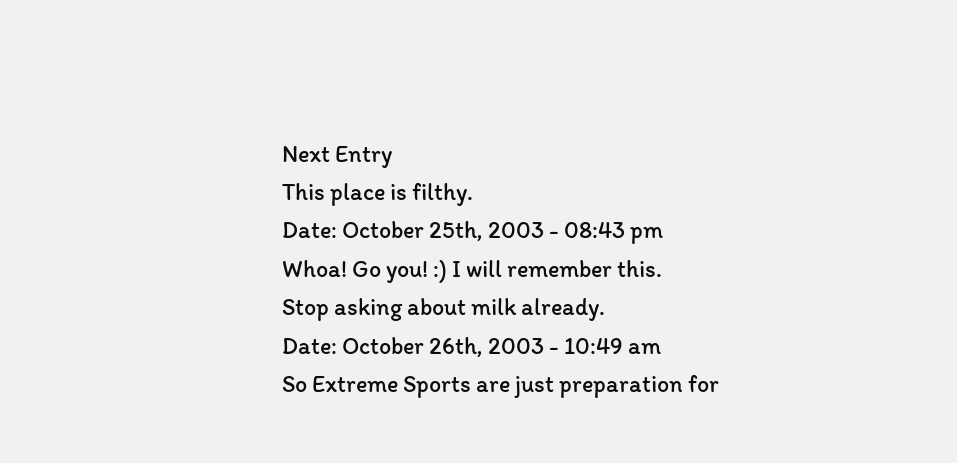Next Entry
This place is filthy.
Date: October 25th, 2003 - 08:43 pm
Whoa! Go you! :) I will remember this.
Stop asking about milk already.
Date: October 26th, 2003 - 10:49 am
So Extreme Sports are just preparation for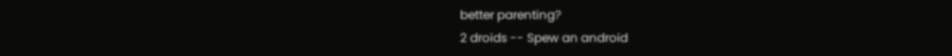better parenting?
2 droids -- Spew an android